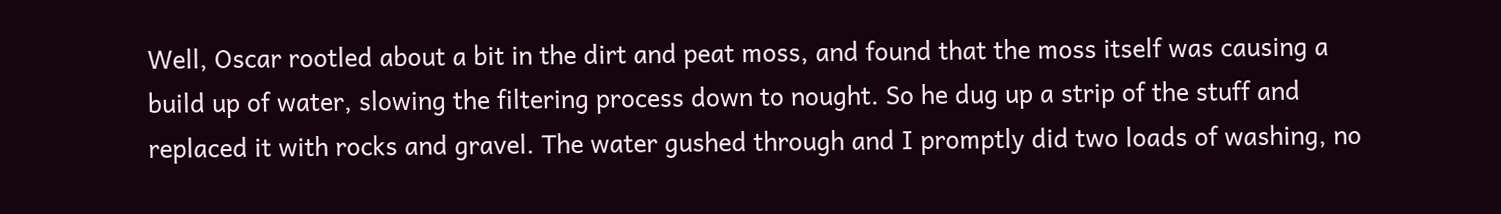Well, Oscar rootled about a bit in the dirt and peat moss, and found that the moss itself was causing a build up of water, slowing the filtering process down to nought. So he dug up a strip of the stuff and replaced it with rocks and gravel. The water gushed through and I promptly did two loads of washing, no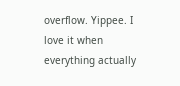overflow. Yippee. I love it when everything actually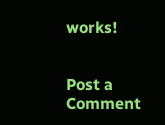works!


Post a Comment